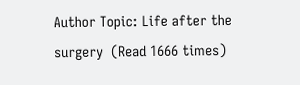Author Topic: Life after the surgery  (Read 1666 times)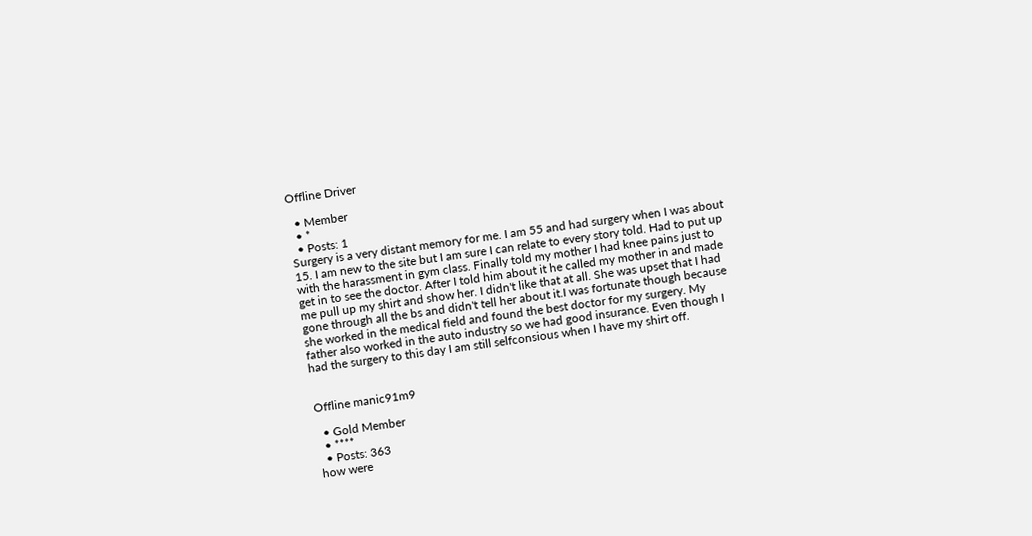Offline Driver

  • Member
  • *
  • Posts: 1
Surgery is a very distant memory for me. I am 55 and had surgery when I was about 15. I am new to the site but I am sure I can relate to every story told. Had to put up with the harassment in gym class. Finally told my mother I had knee pains just to get in to see the doctor. After I told him about it he called my mother in and made me pull up my shirt and show her. I didn't like that at all. She was upset that I had gone through all the bs and didn't tell her about it.I was fortunate though because she worked in the medical field and found the best doctor for my surgery. My father also worked in the auto industry so we had good insurance. Even though I had the surgery to this day I am still selfconsious when I have my shirt off.


Offline manic91m9

  • Gold Member
  • ****
  • Posts: 363
how were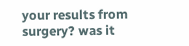your results from surgery? was it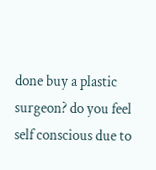done buy a plastic surgeon? do you feel self conscious due to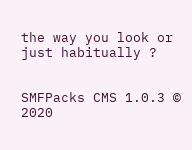the way you look or just habitually ?


SMFPacks CMS 1.0.3 © 2020